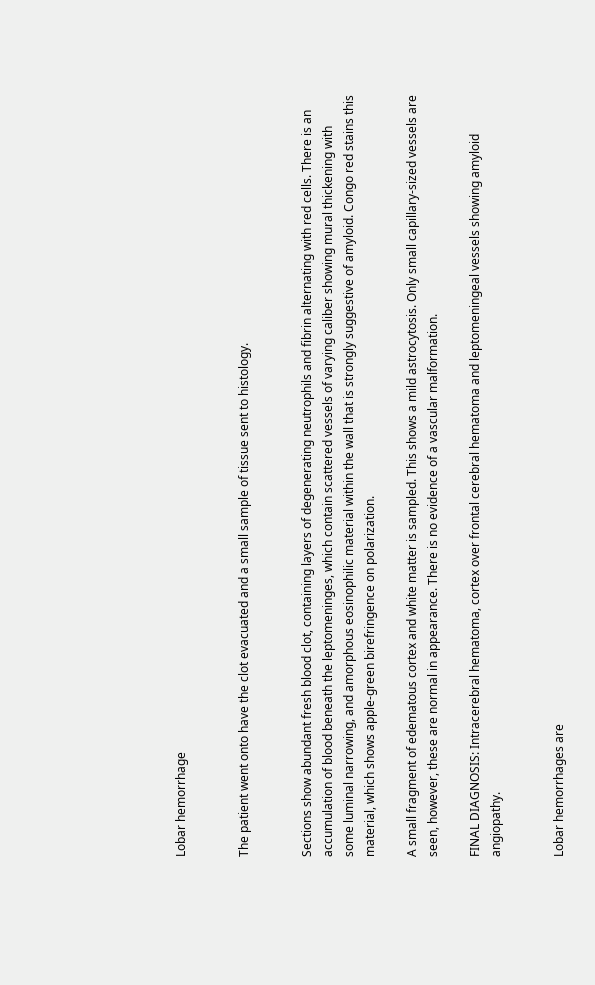Lobar hemorrhage


The patient went onto have the clot evacuated and a small sample of tissue sent to histology.


Sections show abundant fresh blood clot, containing layers of degenerating neutrophils and fibrin alternating with red cells. There is an accumulation of blood beneath the leptomeninges, which contain scattered vessels of varying caliber showing mural thickening with some luminal narrowing, and amorphous eosinophilic material within the wall that is strongly suggestive of amyloid. Congo red stains this material, which shows apple-green birefringence on polarization.

A small fragment of edematous cortex and white matter is sampled. This shows a mild astrocytosis. Only small capillary-sized vessels are seen, however, these are normal in appearance. There is no evidence of a vascular malformation.

FINAL DIAGNOSIS: Intracerebral hematoma, cortex over frontal cerebral hematoma and leptomeningeal vessels showing amyloid angiopathy.


Lobar hemorrhages are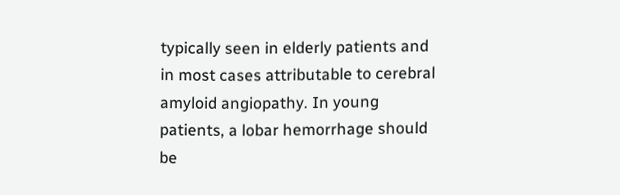typically seen in elderly patients and in most cases attributable to cerebral amyloid angiopathy. In young patients, a lobar hemorrhage should be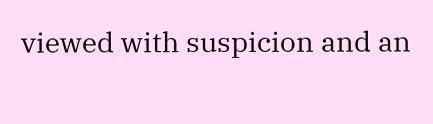viewed with suspicion and an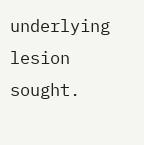underlying lesion sought.